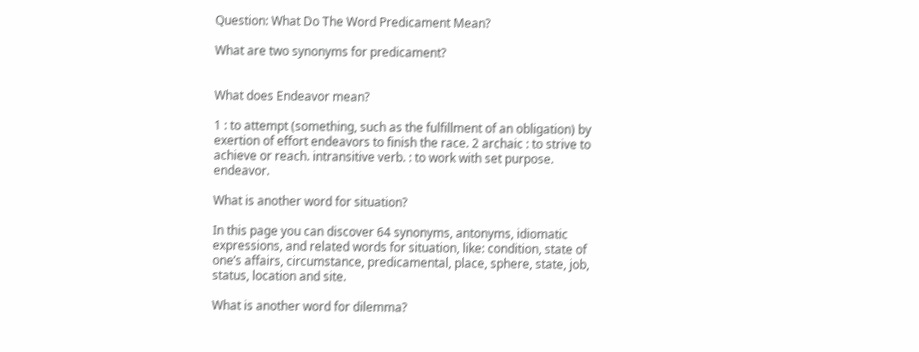Question: What Do The Word Predicament Mean?

What are two synonyms for predicament?


What does Endeavor mean?

1 : to attempt (something, such as the fulfillment of an obligation) by exertion of effort endeavors to finish the race. 2 archaic : to strive to achieve or reach. intransitive verb. : to work with set purpose. endeavor.

What is another word for situation?

In this page you can discover 64 synonyms, antonyms, idiomatic expressions, and related words for situation, like: condition, state of one’s affairs, circumstance, predicamental, place, sphere, state, job, status, location and site.

What is another word for dilemma?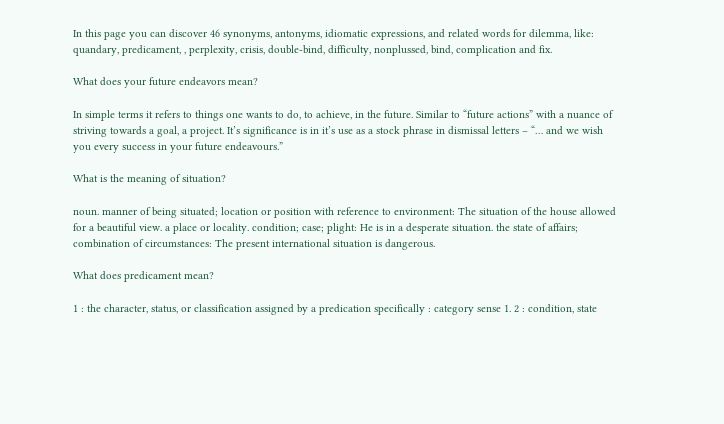In this page you can discover 46 synonyms, antonyms, idiomatic expressions, and related words for dilemma, like: quandary, predicament, , perplexity, crisis, double-bind, difficulty, nonplussed, bind, complication and fix.

What does your future endeavors mean?

In simple terms it refers to things one wants to do, to achieve, in the future. Similar to “future actions” with a nuance of striving towards a goal, a project. It’s significance is in it’s use as a stock phrase in dismissal letters – “… and we wish you every success in your future endeavours.”

What is the meaning of situation?

noun. manner of being situated; location or position with reference to environment: The situation of the house allowed for a beautiful view. a place or locality. condition; case; plight: He is in a desperate situation. the state of affairs; combination of circumstances: The present international situation is dangerous.

What does predicament mean?

1 : the character, status, or classification assigned by a predication specifically : category sense 1. 2 : condition, state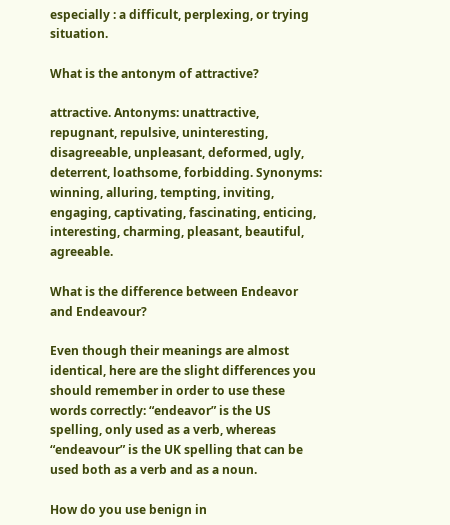especially : a difficult, perplexing, or trying situation.

What is the antonym of attractive?

attractive. Antonyms: unattractive, repugnant, repulsive, uninteresting, disagreeable, unpleasant, deformed, ugly, deterrent, loathsome, forbidding. Synonyms: winning, alluring, tempting, inviting, engaging, captivating, fascinating, enticing, interesting, charming, pleasant, beautiful, agreeable.

What is the difference between Endeavor and Endeavour?

Even though their meanings are almost identical, here are the slight differences you should remember in order to use these words correctly: “endeavor” is the US spelling, only used as a verb, whereas “endeavour” is the UK spelling that can be used both as a verb and as a noun.

How do you use benign in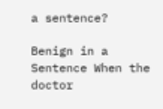a sentence?

Benign in a Sentence When the doctor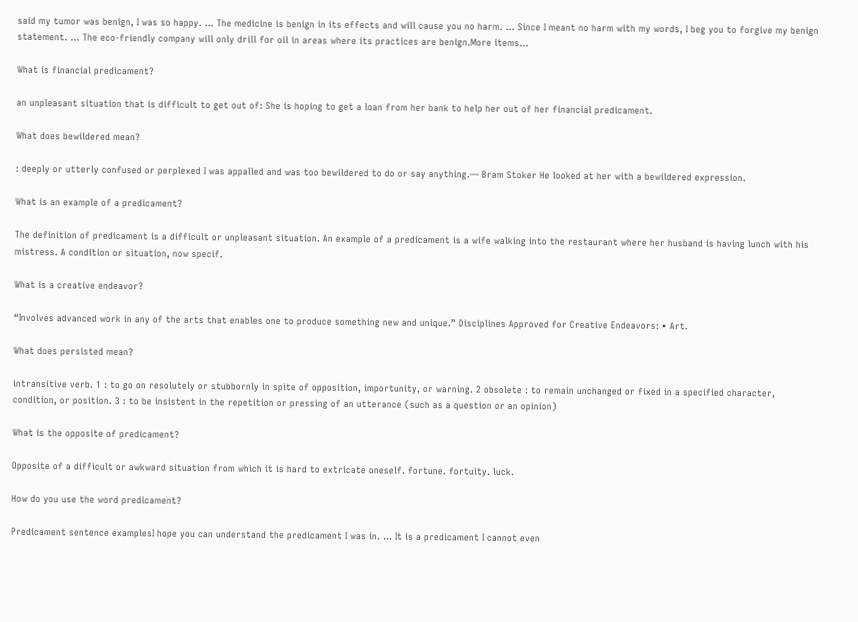said my tumor was benign, I was so happy. … The medicine is benign in its effects and will cause you no harm. … Since I meant no harm with my words, I beg you to forgive my benign statement. … The eco-friendly company will only drill for oil in areas where its practices are benign.More items…

What is financial predicament?

an unpleasant situation that is difficult to get out of: She is hoping to get a loan from her bank to help her out of her financial predicament.

What does bewildered mean?

: deeply or utterly confused or perplexed I was appalled and was too bewildered to do or say anything.— Bram Stoker He looked at her with a bewildered expression.

What is an example of a predicament?

The definition of predicament is a difficult or unpleasant situation. An example of a predicament is a wife walking into the restaurant where her husband is having lunch with his mistress. A condition or situation, now specif.

What is a creative endeavor?

“Involves advanced work in any of the arts that enables one to produce something new and unique.” Disciplines Approved for Creative Endeavors: • Art.

What does persisted mean?

intransitive verb. 1 : to go on resolutely or stubbornly in spite of opposition, importunity, or warning. 2 obsolete : to remain unchanged or fixed in a specified character, condition, or position. 3 : to be insistent in the repetition or pressing of an utterance (such as a question or an opinion)

What is the opposite of predicament?

Opposite of a difficult or awkward situation from which it is hard to extricate oneself. fortune. fortuity. luck.

How do you use the word predicament?

Predicament sentence examplesI hope you can understand the predicament I was in. … It is a predicament I cannot even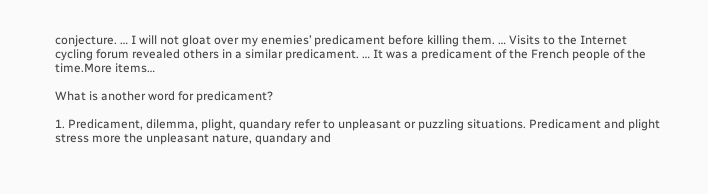conjecture. … I will not gloat over my enemies’ predicament before killing them. … Visits to the Internet cycling forum revealed others in a similar predicament. … It was a predicament of the French people of the time.More items…

What is another word for predicament?

1. Predicament, dilemma, plight, quandary refer to unpleasant or puzzling situations. Predicament and plight stress more the unpleasant nature, quandary and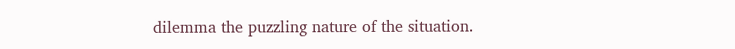dilemma the puzzling nature of the situation.